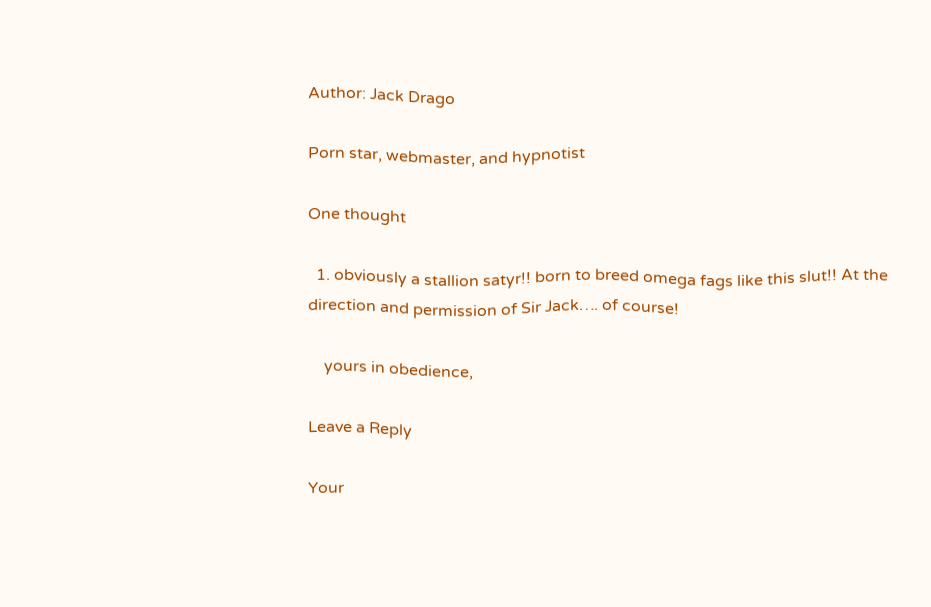Author: Jack Drago

Porn star, webmaster, and hypnotist

One thought

  1. obviously a stallion satyr!! born to breed omega fags like this slut!! At the direction and permission of Sir Jack…. of course!

    yours in obedience,

Leave a Reply

Your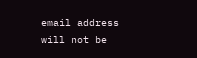email address will not be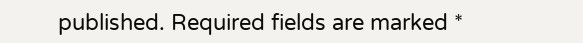published. Required fields are marked *